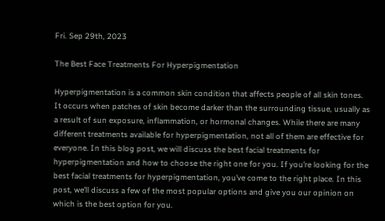Fri. Sep 29th, 2023

The Best Face Treatments For Hyperpigmentation

Hyperpigmentation is a common skin condition that affects people of all skin tones. It occurs when patches of skin become darker than the surrounding tissue, usually as a result of sun exposure, inflammation, or hormonal changes. While there are many different treatments available for hyperpigmentation, not all of them are effective for everyone. In this blog post, we will discuss the best facial treatments for hyperpigmentation and how to choose the right one for you. If you’re looking for the best facial treatments for hyperpigmentation, you’ve come to the right place. In this post, we’ll discuss a few of the most popular options and give you our opinion on which is the best option for you.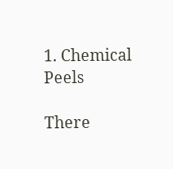1. Chemical Peels

There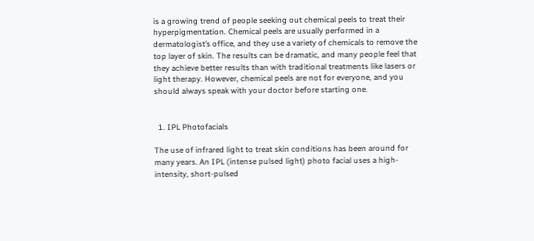is a growing trend of people seeking out chemical peels to treat their hyperpigmentation. Chemical peels are usually performed in a dermatologist’s office, and they use a variety of chemicals to remove the top layer of skin. The results can be dramatic, and many people feel that they achieve better results than with traditional treatments like lasers or light therapy. However, chemical peels are not for everyone, and you should always speak with your doctor before starting one.


  1. IPL Photofacials

The use of infrared light to treat skin conditions has been around for many years. An IPL (intense pulsed light) photo facial uses a high-intensity, short-pulsed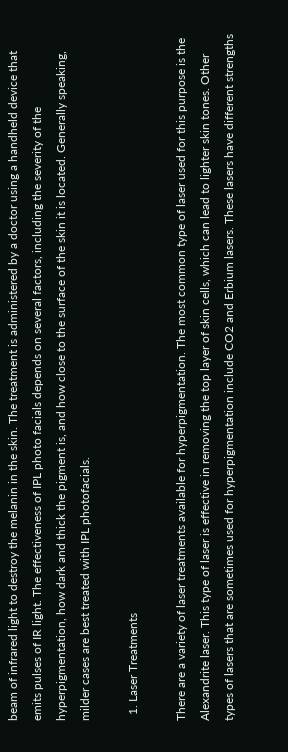beam of infrared light to destroy the melanin in the skin. The treatment is administered by a doctor using a handheld device that emits pulses of IR light. The effectiveness of IPL photo facials depends on several factors, including the severity of the hyperpigmentation, how dark and thick the pigment is, and how close to the surface of the skin it is located. Generally speaking, milder cases are best treated with IPL photofacials.

  1. Laser Treatments

There are a variety of laser treatments available for hyperpigmentation. The most common type of laser used for this purpose is the Alexandrite laser. This type of laser is effective in removing the top layer of skin cells, which can lead to lighter skin tones. Other types of lasers that are sometimes used for hyperpigmentation include CO2 and Erbium lasers. These lasers have different strengths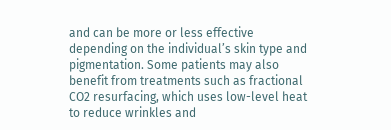and can be more or less effective depending on the individual’s skin type and pigmentation. Some patients may also benefit from treatments such as fractional CO2 resurfacing, which uses low-level heat to reduce wrinkles and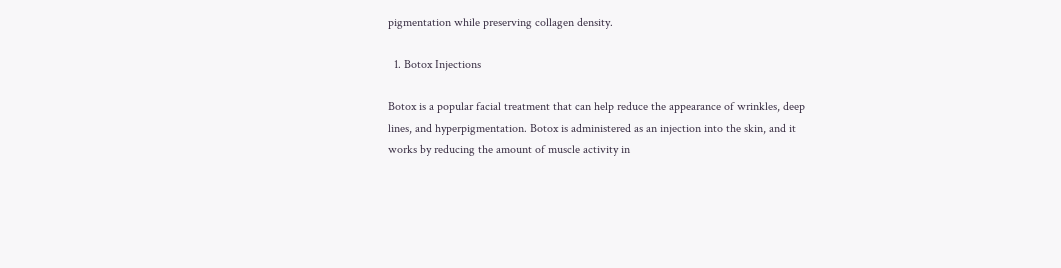pigmentation while preserving collagen density.

  1. Botox Injections

Botox is a popular facial treatment that can help reduce the appearance of wrinkles, deep lines, and hyperpigmentation. Botox is administered as an injection into the skin, and it works by reducing the amount of muscle activity in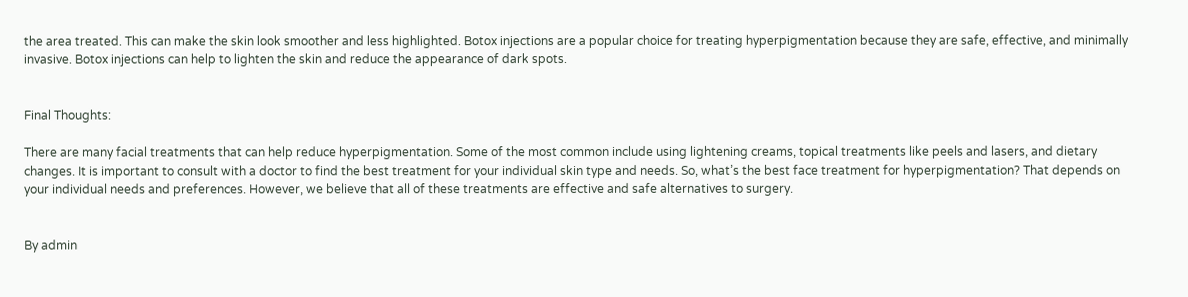the area treated. This can make the skin look smoother and less highlighted. Botox injections are a popular choice for treating hyperpigmentation because they are safe, effective, and minimally invasive. Botox injections can help to lighten the skin and reduce the appearance of dark spots.


Final Thoughts:

There are many facial treatments that can help reduce hyperpigmentation. Some of the most common include using lightening creams, topical treatments like peels and lasers, and dietary changes. It is important to consult with a doctor to find the best treatment for your individual skin type and needs. So, what’s the best face treatment for hyperpigmentation? That depends on your individual needs and preferences. However, we believe that all of these treatments are effective and safe alternatives to surgery.


By admin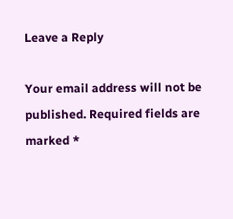Leave a Reply

Your email address will not be published. Required fields are marked *